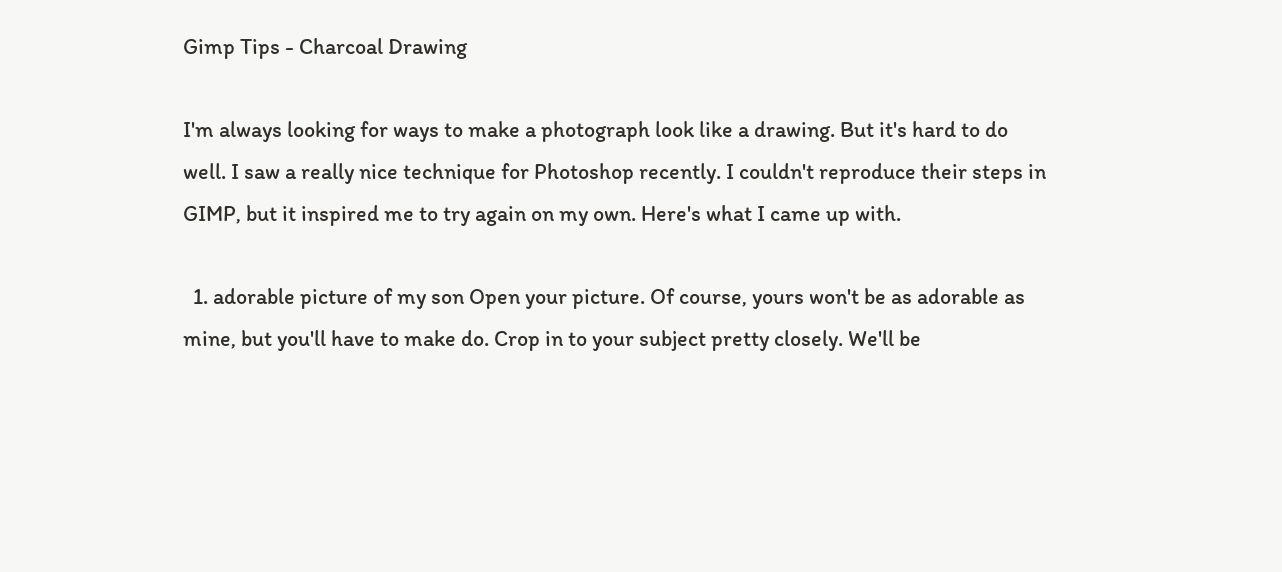Gimp Tips - Charcoal Drawing

I'm always looking for ways to make a photograph look like a drawing. But it's hard to do well. I saw a really nice technique for Photoshop recently. I couldn't reproduce their steps in GIMP, but it inspired me to try again on my own. Here's what I came up with.

  1. adorable picture of my son Open your picture. Of course, yours won't be as adorable as mine, but you'll have to make do. Crop in to your subject pretty closely. We'll be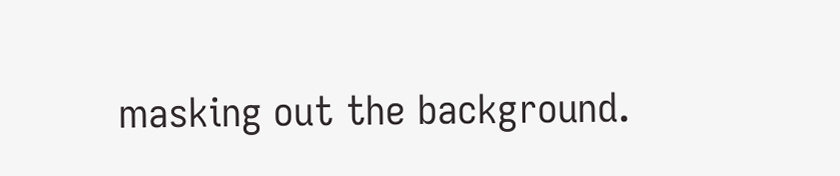masking out the background.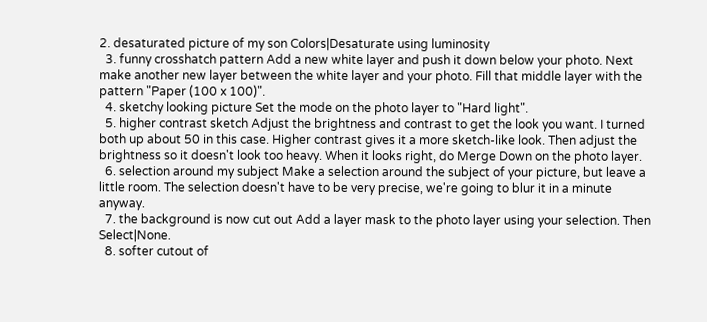2. desaturated picture of my son Colors|Desaturate using luminosity
  3. funny crosshatch pattern Add a new white layer and push it down below your photo. Next make another new layer between the white layer and your photo. Fill that middle layer with the pattern "Paper (100 x 100)".
  4. sketchy looking picture Set the mode on the photo layer to "Hard light".
  5. higher contrast sketch Adjust the brightness and contrast to get the look you want. I turned both up about 50 in this case. Higher contrast gives it a more sketch-like look. Then adjust the brightness so it doesn't look too heavy. When it looks right, do Merge Down on the photo layer.
  6. selection around my subject Make a selection around the subject of your picture, but leave a little room. The selection doesn't have to be very precise, we're going to blur it in a minute anyway.
  7. the background is now cut out Add a layer mask to the photo layer using your selection. Then Select|None.
  8. softer cutout of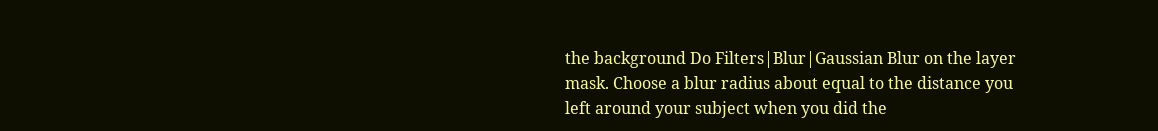the background Do Filters|Blur|Gaussian Blur on the layer mask. Choose a blur radius about equal to the distance you left around your subject when you did the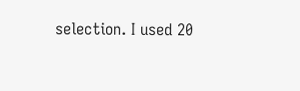selection. I used 20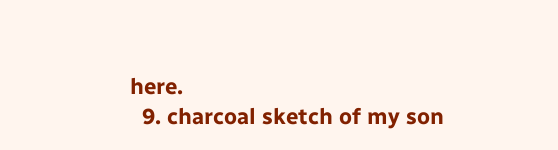here.
  9. charcoal sketch of my son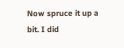Now spruce it up a bit. I did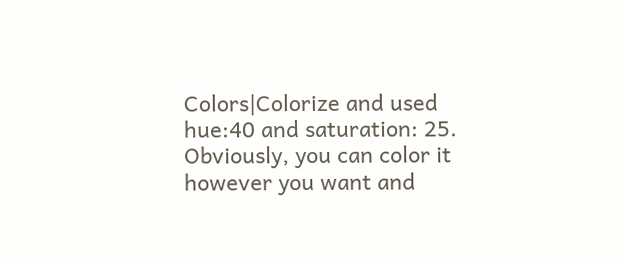Colors|Colorize and used hue:40 and saturation: 25. Obviously, you can color it however you want and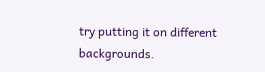try putting it on different backgrounds.